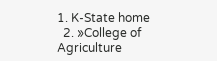1. K-State home
  2. »College of Agriculture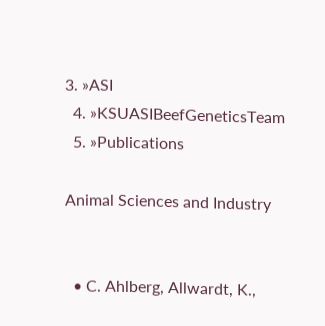3. »ASI
  4. »KSUASIBeefGeneticsTeam
  5. »Publications

Animal Sciences and Industry


  • C. Ahlberg, Allwardt, K.,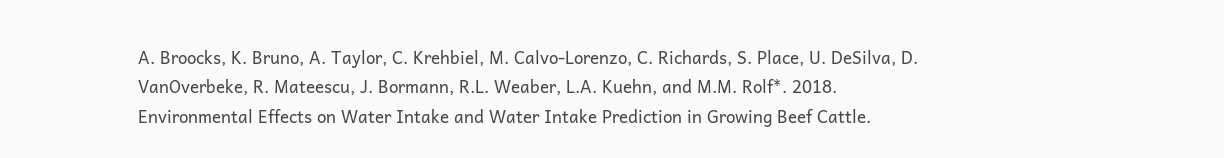A. Broocks, K. Bruno, A. Taylor, C. Krehbiel, M. Calvo-Lorenzo, C. Richards, S. Place, U. DeSilva, D. VanOverbeke, R. Mateescu, J. Bormann, R.L. Weaber, L.A. Kuehn, and M.M. Rolf*. 2018. Environmental Effects on Water Intake and Water Intake Prediction in Growing Beef Cattle.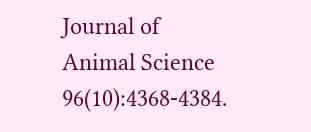Journal of Animal Science 96(10):4368-4384.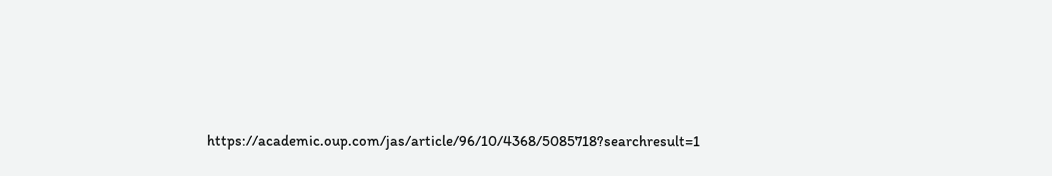https://academic.oup.com/jas/article/96/10/4368/5085718?searchresult=1